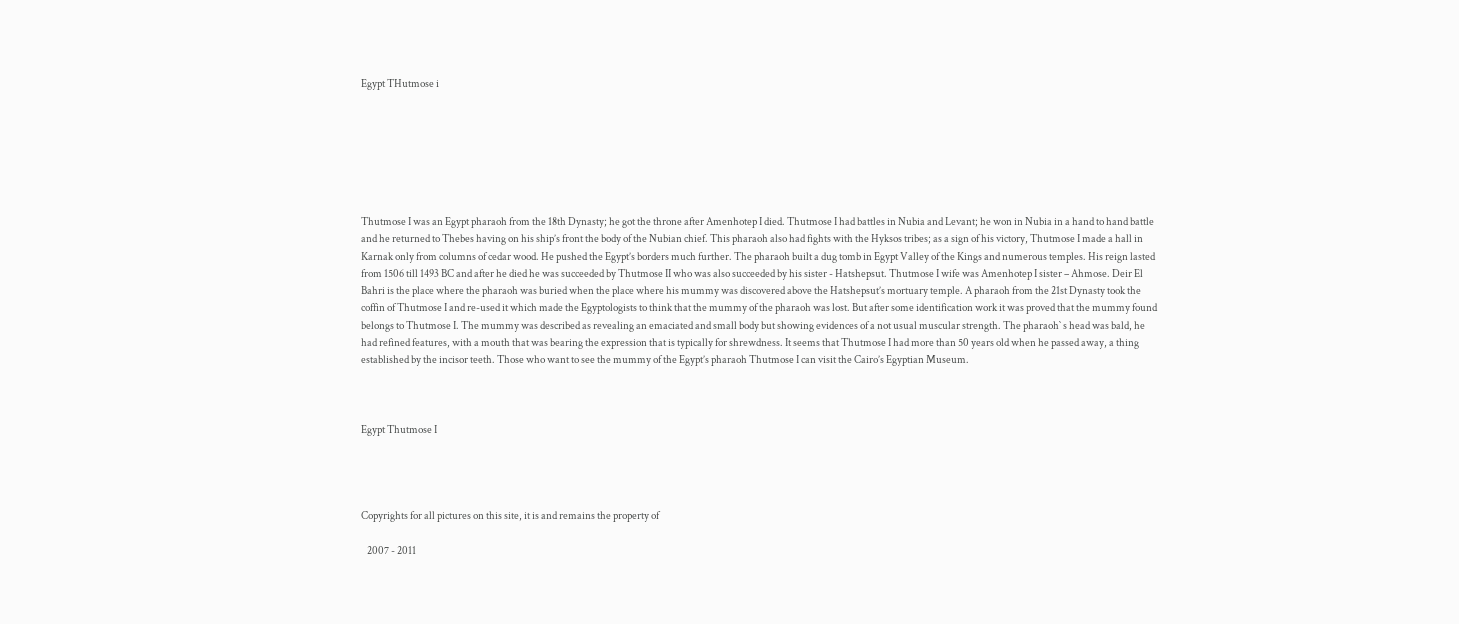Egypt THutmose i







Thutmose I was an Egypt pharaoh from the 18th Dynasty; he got the throne after Amenhotep I died. Thutmose I had battles in Nubia and Levant; he won in Nubia in a hand to hand battle and he returned to Thebes having on his ship’s front the body of the Nubian chief. This pharaoh also had fights with the Hyksos tribes; as a sign of his victory, Thutmose I made a hall in Karnak only from columns of cedar wood. He pushed the Egypt’s borders much further. The pharaoh built a dug tomb in Egypt Valley of the Kings and numerous temples. His reign lasted from 1506 till 1493 BC and after he died he was succeeded by Thutmose II who was also succeeded by his sister - Hatshepsut. Thutmose I wife was Amenhotep I sister – Ahmose. Deir El Bahri is the place where the pharaoh was buried when the place where his mummy was discovered above the Hatshepsut’s mortuary temple. A pharaoh from the 21st Dynasty took the coffin of Thutmose I and re-used it which made the Egyptologists to think that the mummy of the pharaoh was lost. But after some identification work it was proved that the mummy found belongs to Thutmose I. The mummy was described as revealing an emaciated and small body but showing evidences of a not usual muscular strength. The pharaoh` s head was bald, he had refined features, with a mouth that was bearing the expression that is typically for shrewdness. It seems that Thutmose I had more than 50 years old when he passed away, a thing established by the incisor teeth. Those who want to see the mummy of the Egypt’s pharaoh Thutmose I can visit the Cairo’s Egyptian Museum.



Egypt Thutmose I




Copyrights for all pictures on this site, it is and remains the property of

   2007 - 2011